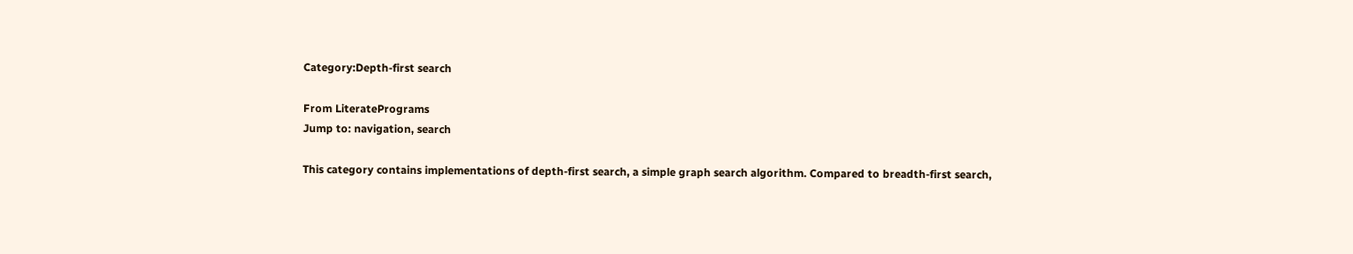Category:Depth-first search

From LiteratePrograms
Jump to: navigation, search

This category contains implementations of depth-first search, a simple graph search algorithm. Compared to breadth-first search,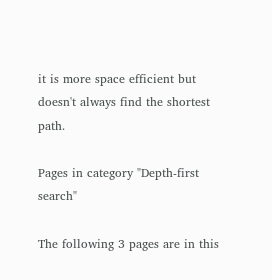it is more space efficient but doesn't always find the shortest path.

Pages in category "Depth-first search"

The following 3 pages are in this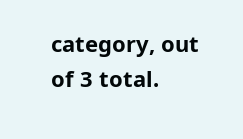category, out of 3 total.